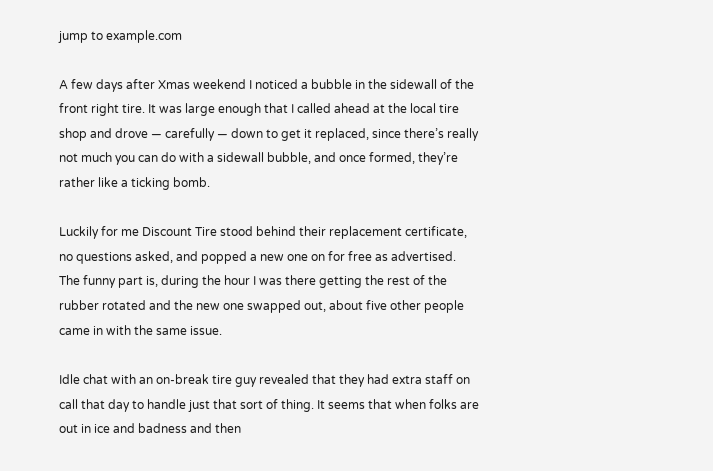jump to example.com

A few days after Xmas weekend I noticed a bubble in the sidewall of the front right tire. It was large enough that I called ahead at the local tire shop and drove — carefully — down to get it replaced, since there’s really not much you can do with a sidewall bubble, and once formed, they’re rather like a ticking bomb.

Luckily for me Discount Tire stood behind their replacement certificate, no questions asked, and popped a new one on for free as advertised. The funny part is, during the hour I was there getting the rest of the rubber rotated and the new one swapped out, about five other people came in with the same issue.

Idle chat with an on-break tire guy revealed that they had extra staff on call that day to handle just that sort of thing. It seems that when folks are out in ice and badness and then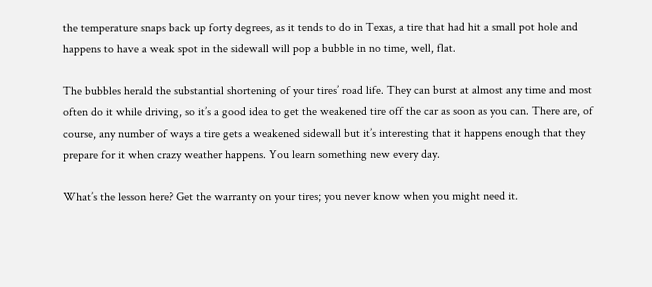the temperature snaps back up forty degrees, as it tends to do in Texas, a tire that had hit a small pot hole and happens to have a weak spot in the sidewall will pop a bubble in no time, well, flat.

The bubbles herald the substantial shortening of your tires’ road life. They can burst at almost any time and most often do it while driving, so it’s a good idea to get the weakened tire off the car as soon as you can. There are, of course, any number of ways a tire gets a weakened sidewall but it’s interesting that it happens enough that they prepare for it when crazy weather happens. You learn something new every day.

What’s the lesson here? Get the warranty on your tires; you never know when you might need it.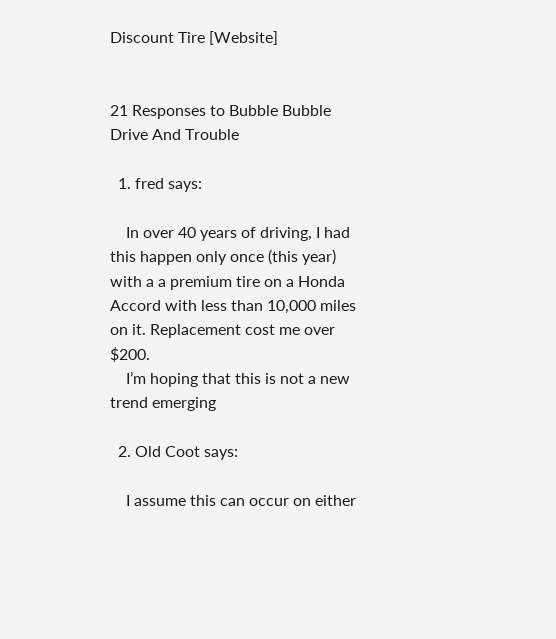Discount Tire [Website]


21 Responses to Bubble Bubble Drive And Trouble

  1. fred says:

    In over 40 years of driving, I had this happen only once (this year) with a a premium tire on a Honda Accord with less than 10,000 miles on it. Replacement cost me over $200.
    I’m hoping that this is not a new trend emerging

  2. Old Coot says:

    I assume this can occur on either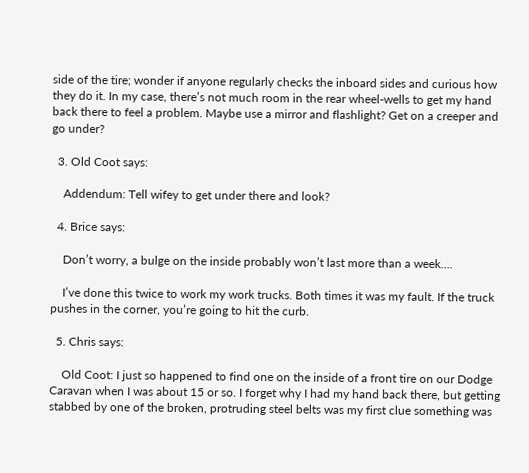side of the tire; wonder if anyone regularly checks the inboard sides and curious how they do it. In my case, there’s not much room in the rear wheel-wells to get my hand back there to feel a problem. Maybe use a mirror and flashlight? Get on a creeper and go under?

  3. Old Coot says:

    Addendum: Tell wifey to get under there and look?

  4. Brice says:

    Don’t worry, a bulge on the inside probably won’t last more than a week….

    I’ve done this twice to work my work trucks. Both times it was my fault. If the truck pushes in the corner, you’re going to hit the curb.

  5. Chris says:

    Old Coot: I just so happened to find one on the inside of a front tire on our Dodge Caravan when I was about 15 or so. I forget why I had my hand back there, but getting stabbed by one of the broken, protruding steel belts was my first clue something was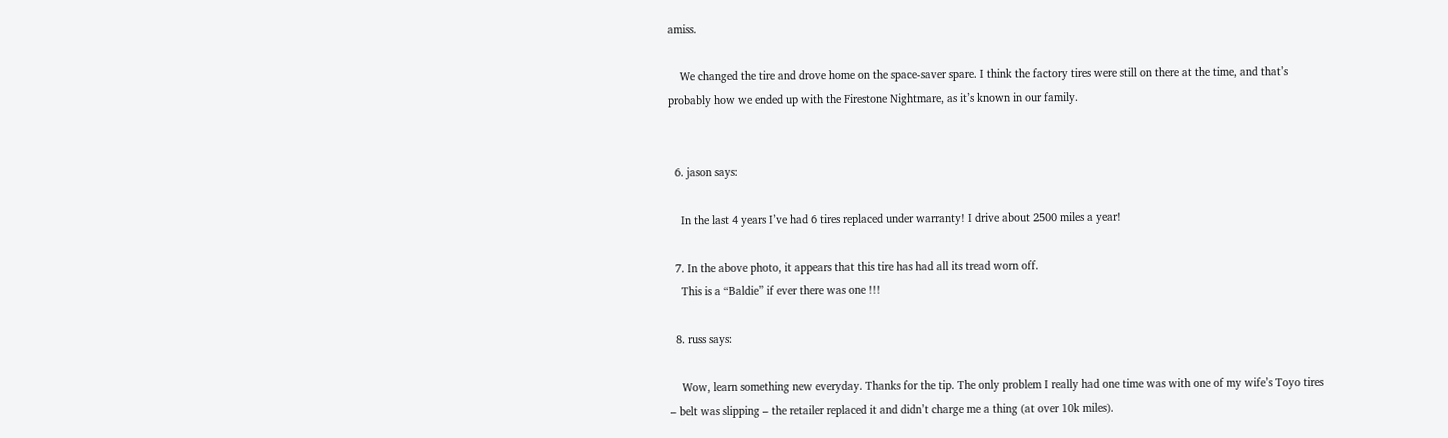amiss.

    We changed the tire and drove home on the space-saver spare. I think the factory tires were still on there at the time, and that’s probably how we ended up with the Firestone Nightmare, as it’s known in our family.


  6. jason says:

    In the last 4 years I’ve had 6 tires replaced under warranty! I drive about 2500 miles a year!

  7. In the above photo, it appears that this tire has had all its tread worn off.
    This is a “Baldie” if ever there was one !!!

  8. russ says:

    Wow, learn something new everyday. Thanks for the tip. The only problem I really had one time was with one of my wife’s Toyo tires – belt was slipping – the retailer replaced it and didn’t charge me a thing (at over 10k miles).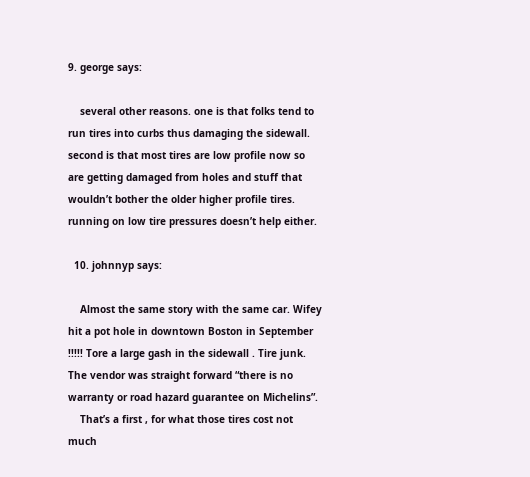9. george says:

    several other reasons. one is that folks tend to run tires into curbs thus damaging the sidewall. second is that most tires are low profile now so are getting damaged from holes and stuff that wouldn’t bother the older higher profile tires. running on low tire pressures doesn’t help either.

  10. johnnyp says:

    Almost the same story with the same car. Wifey hit a pot hole in downtown Boston in September !!!!! Tore a large gash in the sidewall . Tire junk. The vendor was straight forward “there is no warranty or road hazard guarantee on Michelins”.
    That’s a first , for what those tires cost not much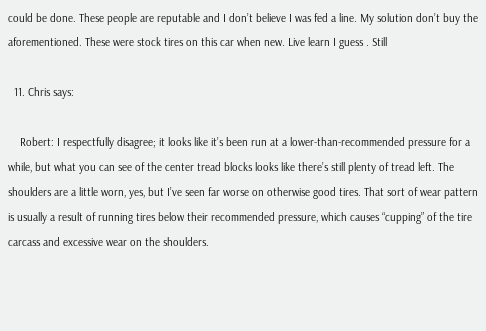could be done. These people are reputable and I don’t believe I was fed a line. My solution don’t buy the aforementioned. These were stock tires on this car when new. Live learn I guess . Still

  11. Chris says:

    Robert: I respectfully disagree; it looks like it’s been run at a lower-than-recommended pressure for a while, but what you can see of the center tread blocks looks like there’s still plenty of tread left. The shoulders are a little worn, yes, but I’ve seen far worse on otherwise good tires. That sort of wear pattern is usually a result of running tires below their recommended pressure, which causes “cupping” of the tire carcass and excessive wear on the shoulders.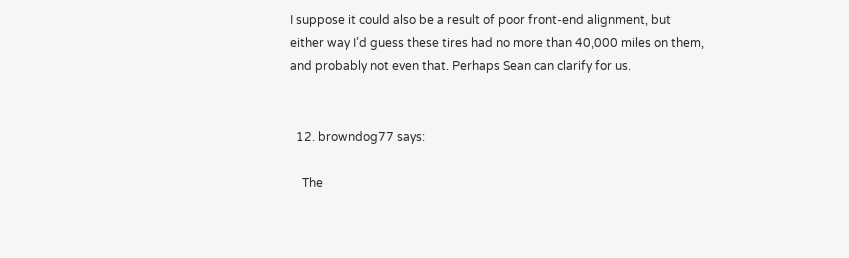I suppose it could also be a result of poor front-end alignment, but either way I’d guess these tires had no more than 40,000 miles on them, and probably not even that. Perhaps Sean can clarify for us.


  12. browndog77 says:

    The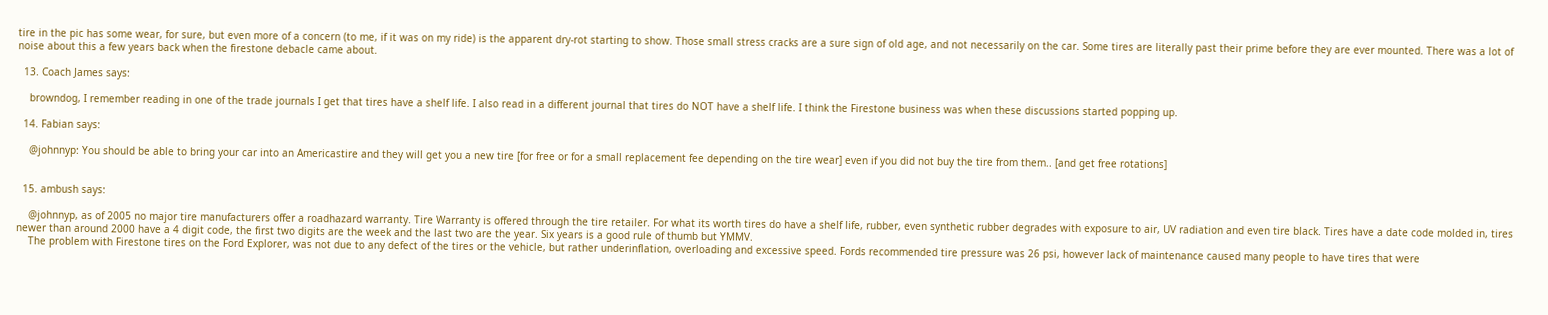tire in the pic has some wear, for sure, but even more of a concern (to me, if it was on my ride) is the apparent dry-rot starting to show. Those small stress cracks are a sure sign of old age, and not necessarily on the car. Some tires are literally past their prime before they are ever mounted. There was a lot of noise about this a few years back when the firestone debacle came about.

  13. Coach James says:

    browndog, I remember reading in one of the trade journals I get that tires have a shelf life. I also read in a different journal that tires do NOT have a shelf life. I think the Firestone business was when these discussions started popping up.

  14. Fabian says:

    @johnnyp: You should be able to bring your car into an Americastire and they will get you a new tire [for free or for a small replacement fee depending on the tire wear] even if you did not buy the tire from them.. [and get free rotations]


  15. ambush says:

    @johnnyp, as of 2005 no major tire manufacturers offer a roadhazard warranty. Tire Warranty is offered through the tire retailer. For what its worth tires do have a shelf life, rubber, even synthetic rubber degrades with exposure to air, UV radiation and even tire black. Tires have a date code molded in, tires newer than around 2000 have a 4 digit code, the first two digits are the week and the last two are the year. Six years is a good rule of thumb but YMMV.
    The problem with Firestone tires on the Ford Explorer, was not due to any defect of the tires or the vehicle, but rather underinflation, overloading and excessive speed. Fords recommended tire pressure was 26 psi, however lack of maintenance caused many people to have tires that were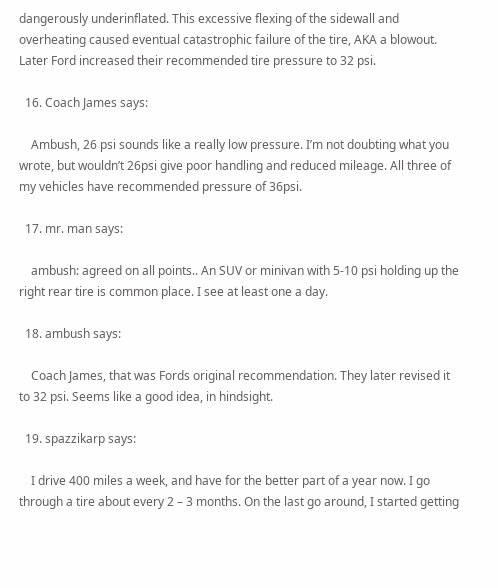dangerously underinflated. This excessive flexing of the sidewall and overheating caused eventual catastrophic failure of the tire, AKA a blowout. Later Ford increased their recommended tire pressure to 32 psi.

  16. Coach James says:

    Ambush, 26 psi sounds like a really low pressure. I’m not doubting what you wrote, but wouldn’t 26psi give poor handling and reduced mileage. All three of my vehicles have recommended pressure of 36psi.

  17. mr. man says:

    ambush: agreed on all points.. An SUV or minivan with 5-10 psi holding up the right rear tire is common place. I see at least one a day.

  18. ambush says:

    Coach James, that was Fords original recommendation. They later revised it to 32 psi. Seems like a good idea, in hindsight.

  19. spazzikarp says:

    I drive 400 miles a week, and have for the better part of a year now. I go through a tire about every 2 – 3 months. On the last go around, I started getting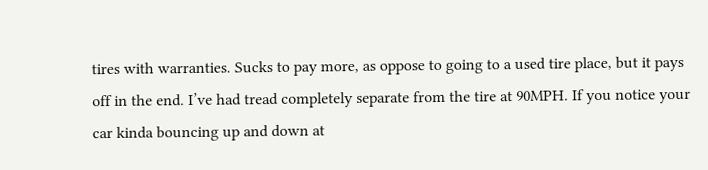tires with warranties. Sucks to pay more, as oppose to going to a used tire place, but it pays off in the end. I’ve had tread completely separate from the tire at 90MPH. If you notice your car kinda bouncing up and down at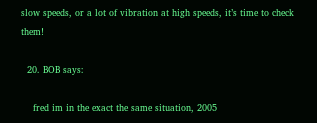slow speeds, or a lot of vibration at high speeds, it’s time to check them!

  20. BOB says:

    fred im in the exact the same situation, 2005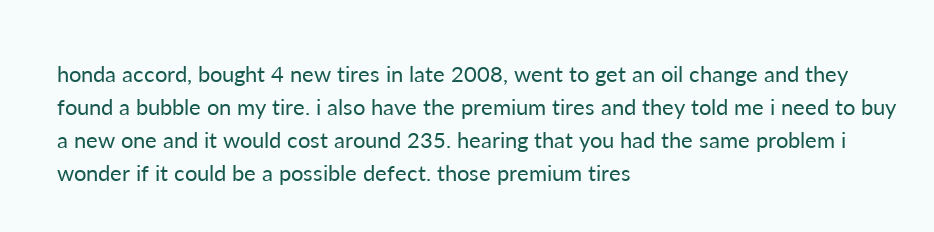honda accord, bought 4 new tires in late 2008, went to get an oil change and they found a bubble on my tire. i also have the premium tires and they told me i need to buy a new one and it would cost around 235. hearing that you had the same problem i wonder if it could be a possible defect. those premium tires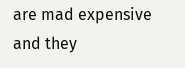are mad expensive and they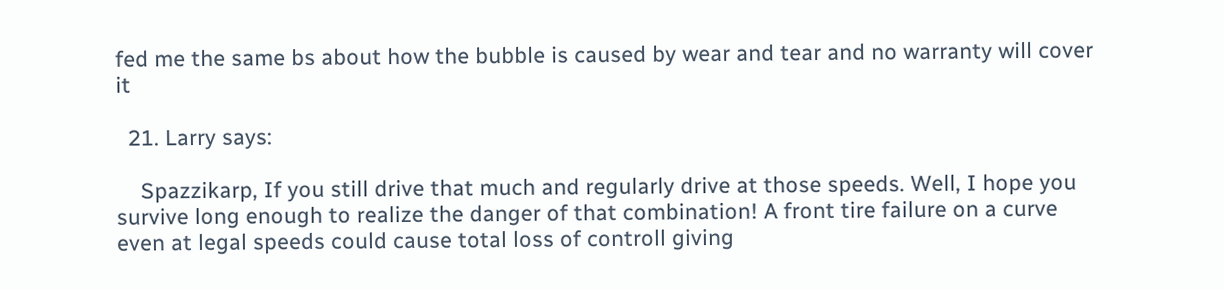fed me the same bs about how the bubble is caused by wear and tear and no warranty will cover it

  21. Larry says:

    Spazzikarp, If you still drive that much and regularly drive at those speeds. Well, I hope you survive long enough to realize the danger of that combination! A front tire failure on a curve even at legal speeds could cause total loss of controll giving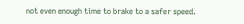not even enough time to brake to a safer speed.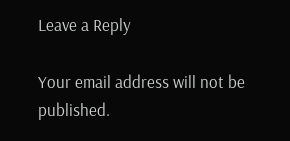Leave a Reply

Your email address will not be published.